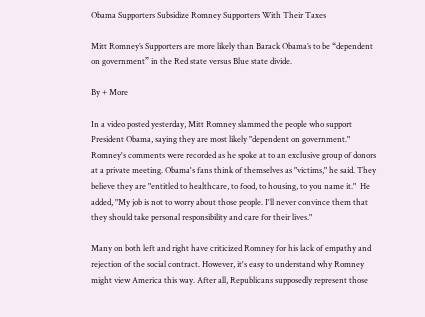Obama Supporters Subsidize Romney Supporters With Their Taxes

Mitt Romney’s Supporters are more likely than Barack Obama’s to be “dependent on government” in the Red state versus Blue state divide.

By + More

In a video posted yesterday, Mitt Romney slammed the people who support President Obama, saying they are most likely "dependent on government."  Romney's comments were recorded as he spoke at to an exclusive group of donors at a private meeting. Obama's fans think of themselves as "victims," he said. They believe they are "entitled to healthcare, to food, to housing, to you name it."  He added, "My job is not to worry about those people. I'll never convince them that they should take personal responsibility and care for their lives."

Many on both left and right have criticized Romney for his lack of empathy and rejection of the social contract. However, it's easy to understand why Romney might view America this way. After all, Republicans supposedly represent those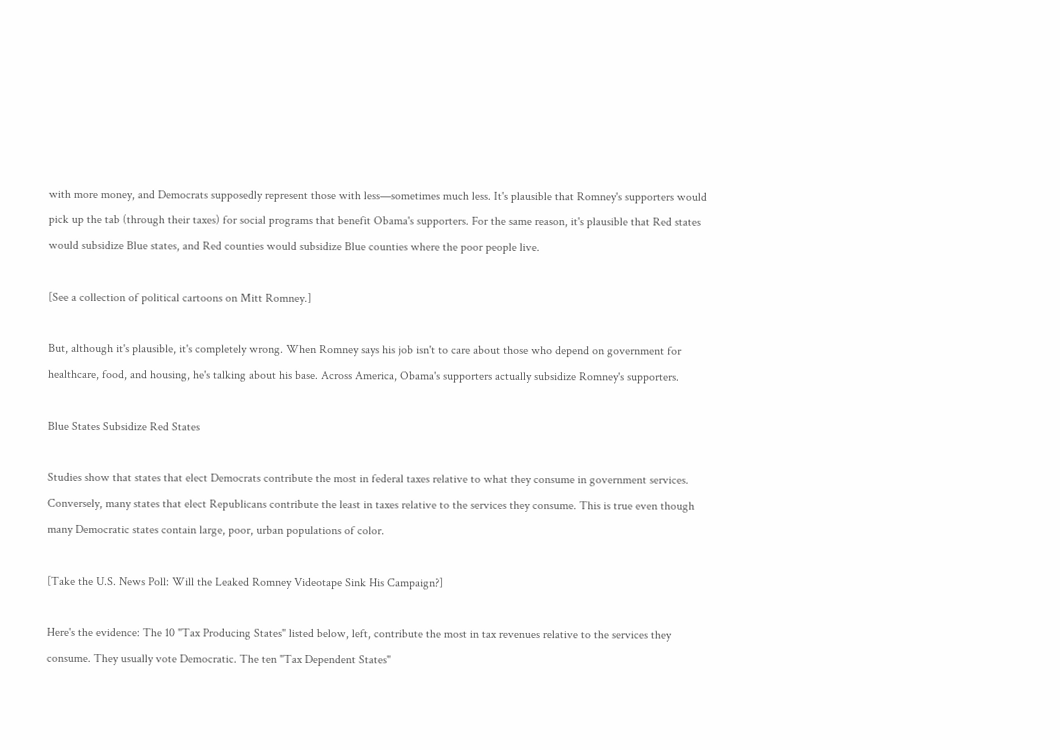with more money, and Democrats supposedly represent those with less—sometimes much less. It's plausible that Romney's supporters would pick up the tab (through their taxes) for social programs that benefit Obama's supporters. For the same reason, it's plausible that Red states would subsidize Blue states, and Red counties would subsidize Blue counties where the poor people live.

[See a collection of political cartoons on Mitt Romney.]

But, although it's plausible, it's completely wrong. When Romney says his job isn't to care about those who depend on government for healthcare, food, and housing, he's talking about his base. Across America, Obama's supporters actually subsidize Romney's supporters.

Blue States Subsidize Red States

Studies show that states that elect Democrats contribute the most in federal taxes relative to what they consume in government services. Conversely, many states that elect Republicans contribute the least in taxes relative to the services they consume. This is true even though many Democratic states contain large, poor, urban populations of color.

[Take the U.S. News Poll: Will the Leaked Romney Videotape Sink His Campaign?]

Here's the evidence: The 10 "Tax Producing States" listed below, left, contribute the most in tax revenues relative to the services they consume. They usually vote Democratic. The ten "Tax Dependent States"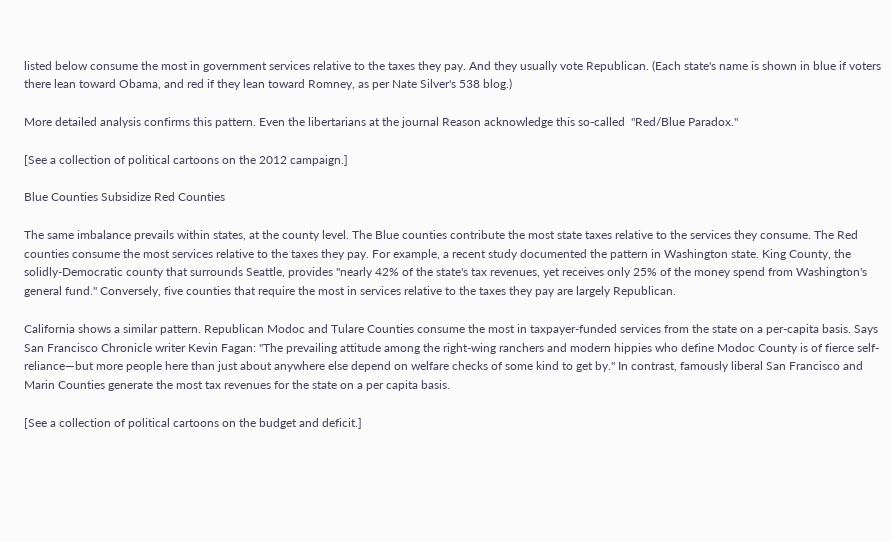listed below consume the most in government services relative to the taxes they pay. And they usually vote Republican. (Each state's name is shown in blue if voters there lean toward Obama, and red if they lean toward Romney, as per Nate Silver's 538 blog.)

More detailed analysis confirms this pattern. Even the libertarians at the journal Reason acknowledge this so-called  "Red/Blue Paradox."

[See a collection of political cartoons on the 2012 campaign.]

Blue Counties Subsidize Red Counties

The same imbalance prevails within states, at the county level. The Blue counties contribute the most state taxes relative to the services they consume. The Red counties consume the most services relative to the taxes they pay. For example, a recent study documented the pattern in Washington state. King County, the solidly-Democratic county that surrounds Seattle, provides "nearly 42% of the state's tax revenues, yet receives only 25% of the money spend from Washington's general fund." Conversely, five counties that require the most in services relative to the taxes they pay are largely Republican.

California shows a similar pattern. Republican Modoc and Tulare Counties consume the most in taxpayer-funded services from the state on a per-capita basis. Says San Francisco Chronicle writer Kevin Fagan: "The prevailing attitude among the right-wing ranchers and modern hippies who define Modoc County is of fierce self-reliance—but more people here than just about anywhere else depend on welfare checks of some kind to get by." In contrast, famously liberal San Francisco and Marin Counties generate the most tax revenues for the state on a per capita basis.

[See a collection of political cartoons on the budget and deficit.]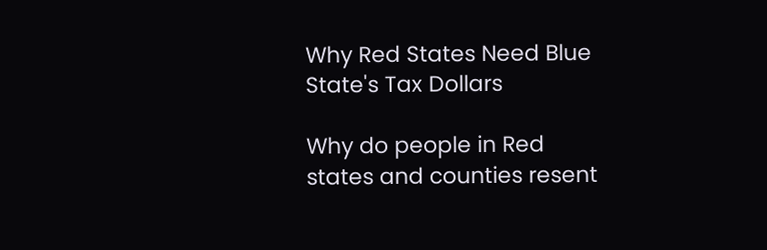Why Red States Need Blue State's Tax Dollars

Why do people in Red states and counties resent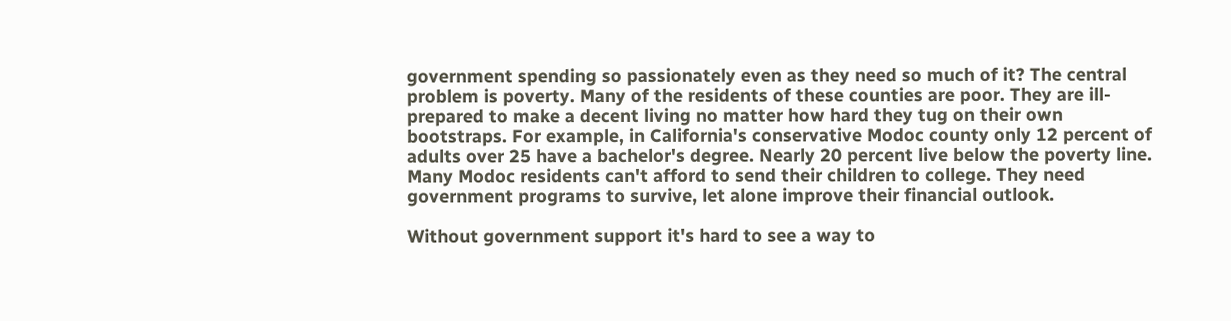government spending so passionately even as they need so much of it? The central problem is poverty. Many of the residents of these counties are poor. They are ill-prepared to make a decent living no matter how hard they tug on their own bootstraps. For example, in California's conservative Modoc county only 12 percent of adults over 25 have a bachelor's degree. Nearly 20 percent live below the poverty line. Many Modoc residents can't afford to send their children to college. They need government programs to survive, let alone improve their financial outlook.

Without government support it's hard to see a way to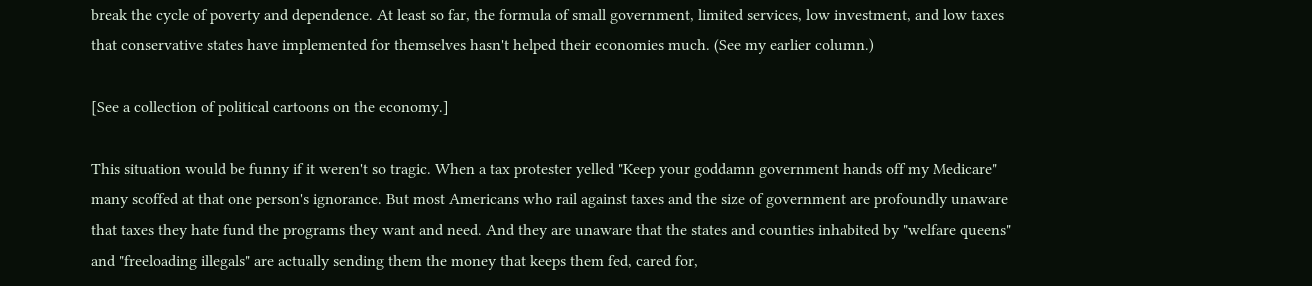break the cycle of poverty and dependence. At least so far, the formula of small government, limited services, low investment, and low taxes that conservative states have implemented for themselves hasn't helped their economies much. (See my earlier column.)

[See a collection of political cartoons on the economy.]

This situation would be funny if it weren't so tragic. When a tax protester yelled "Keep your goddamn government hands off my Medicare" many scoffed at that one person's ignorance. But most Americans who rail against taxes and the size of government are profoundly unaware that taxes they hate fund the programs they want and need. And they are unaware that the states and counties inhabited by "welfare queens" and "freeloading illegals" are actually sending them the money that keeps them fed, cared for,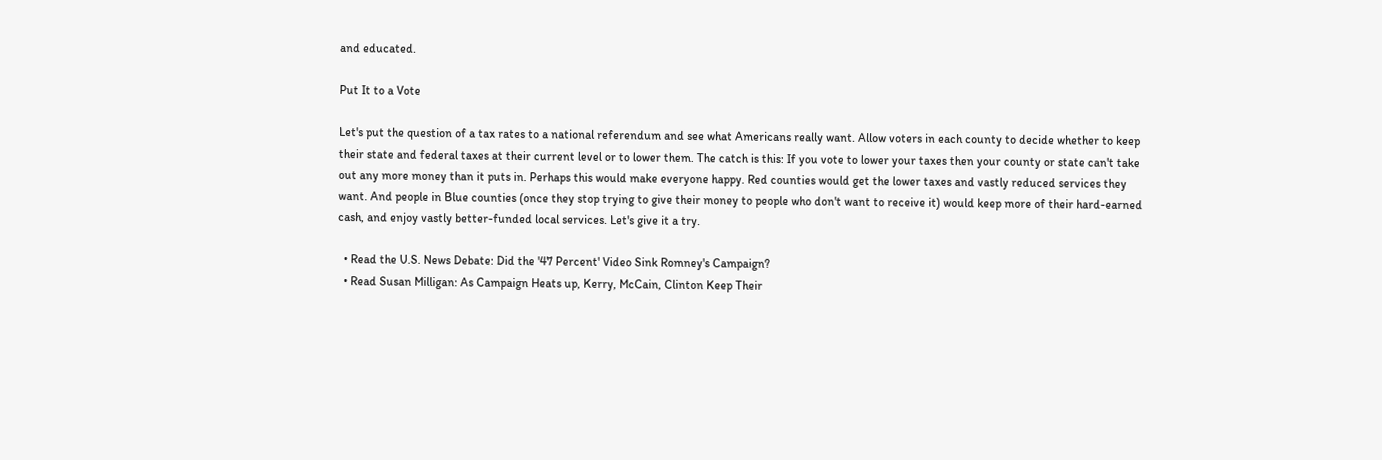and educated.

Put It to a Vote

Let's put the question of a tax rates to a national referendum and see what Americans really want. Allow voters in each county to decide whether to keep their state and federal taxes at their current level or to lower them. The catch is this: If you vote to lower your taxes then your county or state can't take out any more money than it puts in. Perhaps this would make everyone happy. Red counties would get the lower taxes and vastly reduced services they want. And people in Blue counties (once they stop trying to give their money to people who don't want to receive it) would keep more of their hard-earned cash, and enjoy vastly better-funded local services. Let's give it a try.

  • Read the U.S. News Debate: Did the '47 Percent' Video Sink Romney's Campaign?
  • Read Susan Milligan: As Campaign Heats up, Kerry, McCain, Clinton Keep Their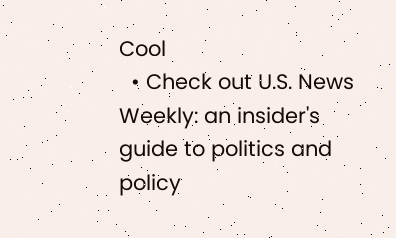Cool
  • Check out U.S. News Weekly: an insider's guide to politics and policy